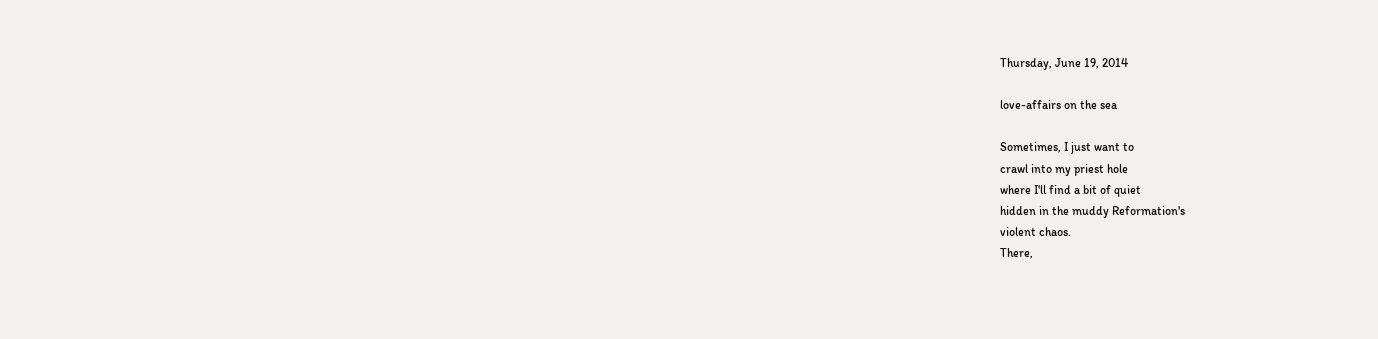Thursday, June 19, 2014

love-affairs on the sea

Sometimes, I just want to
crawl into my priest hole
where I'll find a bit of quiet
hidden in the muddy Reformation's
violent chaos.
There,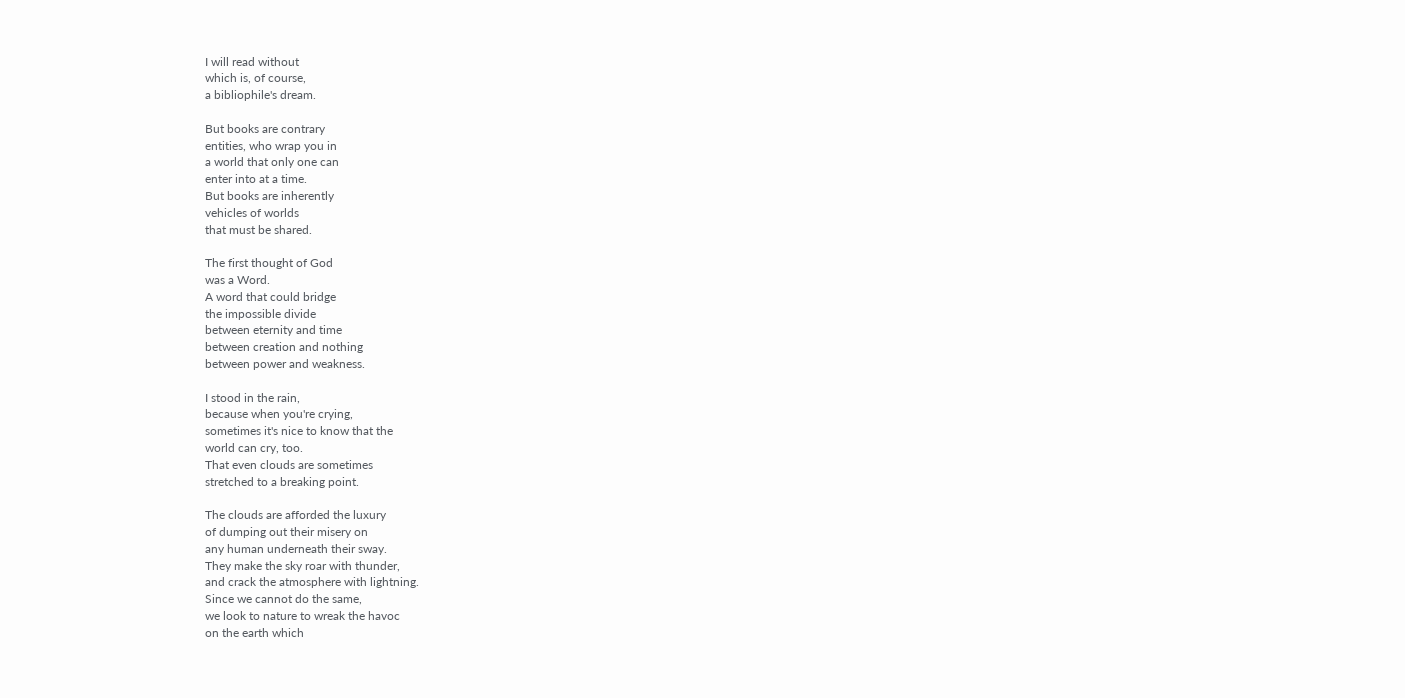I will read without
which is, of course,
a bibliophile's dream.

But books are contrary
entities, who wrap you in
a world that only one can
enter into at a time.
But books are inherently
vehicles of worlds
that must be shared.

The first thought of God
was a Word.
A word that could bridge
the impossible divide
between eternity and time
between creation and nothing
between power and weakness.

I stood in the rain,
because when you're crying,
sometimes it's nice to know that the
world can cry, too.
That even clouds are sometimes
stretched to a breaking point.

The clouds are afforded the luxury
of dumping out their misery on
any human underneath their sway.
They make the sky roar with thunder,
and crack the atmosphere with lightning.
Since we cannot do the same,
we look to nature to wreak the havoc
on the earth which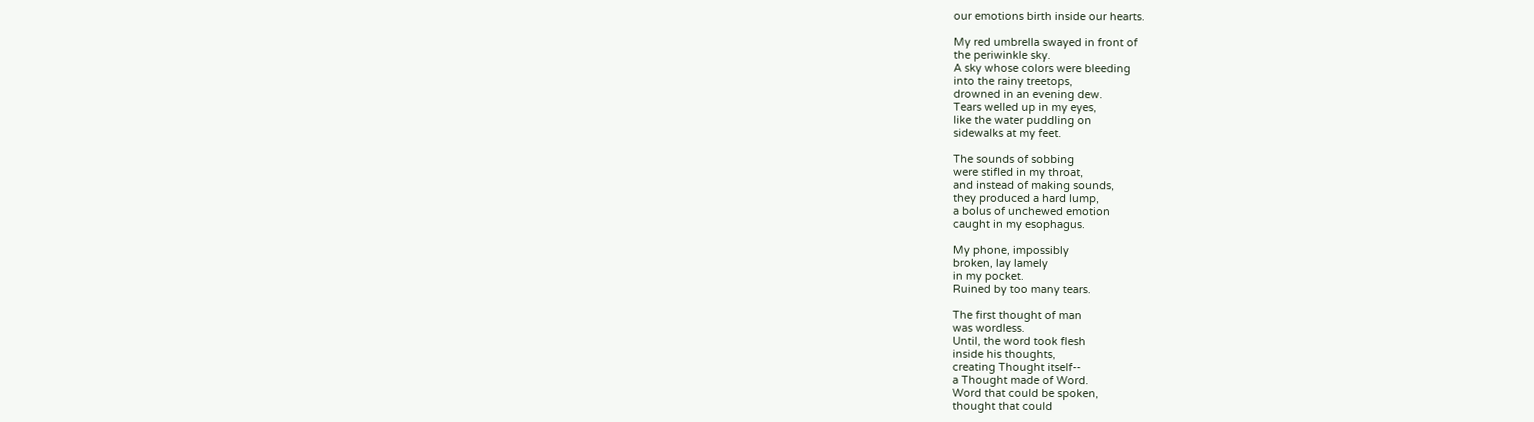our emotions birth inside our hearts.

My red umbrella swayed in front of
the periwinkle sky.
A sky whose colors were bleeding
into the rainy treetops,
drowned in an evening dew.
Tears welled up in my eyes,
like the water puddling on
sidewalks at my feet.

The sounds of sobbing
were stifled in my throat,
and instead of making sounds,
they produced a hard lump,
a bolus of unchewed emotion
caught in my esophagus.

My phone, impossibly
broken, lay lamely
in my pocket.
Ruined by too many tears.

The first thought of man
was wordless.
Until, the word took flesh
inside his thoughts,
creating Thought itself--
a Thought made of Word.
Word that could be spoken,
thought that could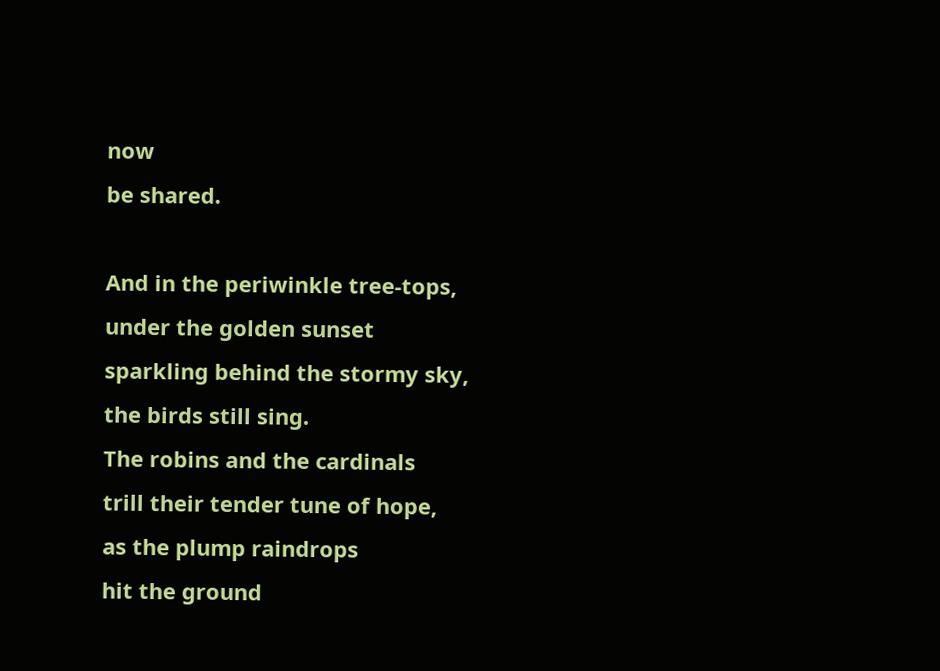now
be shared.

And in the periwinkle tree-tops,
under the golden sunset
sparkling behind the stormy sky,
the birds still sing.
The robins and the cardinals
trill their tender tune of hope,
as the plump raindrops
hit the ground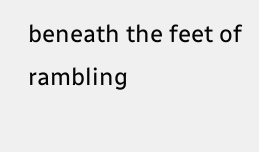beneath the feet of
rambling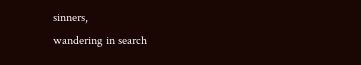sinners,
wandering in search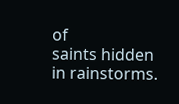of
saints hidden in rainstorms.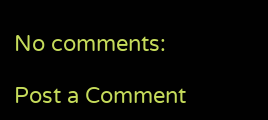No comments:

Post a Comment